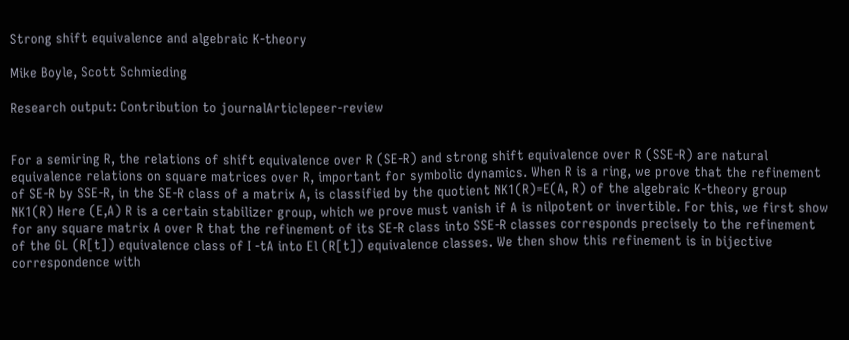Strong shift equivalence and algebraic K-theory

Mike Boyle, Scott Schmieding

Research output: Contribution to journalArticlepeer-review


For a semiring R, the relations of shift equivalence over R (SE-R) and strong shift equivalence over R (SSE-R) are natural equivalence relations on square matrices over R, important for symbolic dynamics. When R is a ring, we prove that the refinement of SE-R by SSE-R, in the SE-R class of a matrix A, is classified by the quotient NK1(R)=E(A, R) of the algebraic K-theory group NK1(R) Here (E,A) R is a certain stabilizer group, which we prove must vanish if A is nilpotent or invertible. For this, we first show for any square matrix A over R that the refinement of its SE-R class into SSE-R classes corresponds precisely to the refinement of the GL (R[t]) equivalence class of I -tA into El (R[t]) equivalence classes. We then show this refinement is in bijective correspondence with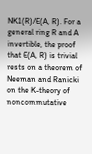NK1(R)/E(A, R). For a general ring R and A invertible, the proof that E(A, R) is trivial rests on a theorem of Neeman and Ranicki on the K-theory of noncommutative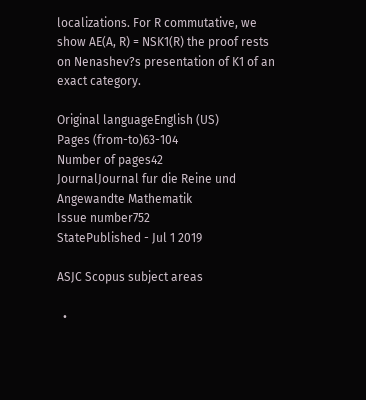localizations. For R commutative, we show AE(A, R) = NSK1(R) the proof rests on Nenashev?s presentation of K1 of an exact category.

Original languageEnglish (US)
Pages (from-to)63-104
Number of pages42
JournalJournal fur die Reine und Angewandte Mathematik
Issue number752
StatePublished - Jul 1 2019

ASJC Scopus subject areas

  •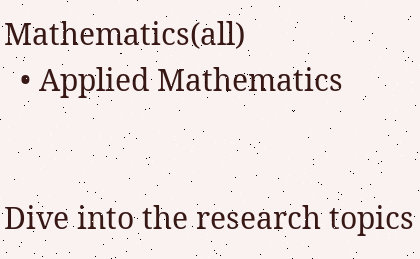Mathematics(all)
  • Applied Mathematics


Dive into the research topics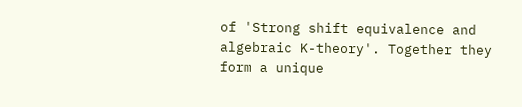of 'Strong shift equivalence and algebraic K-theory'. Together they form a unique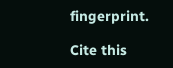fingerprint.

Cite this